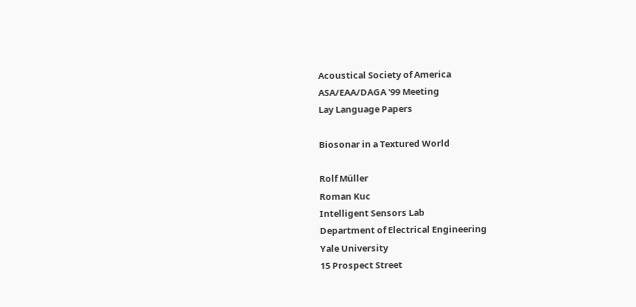Acoustical Society of America
ASA/EAA/DAGA '99 Meeting
Lay Language Papers

Biosonar in a Textured World

Rolf Müller
Roman Kuc
Intelligent Sensors Lab
Department of Electrical Engineering
Yale University
15 Prospect Street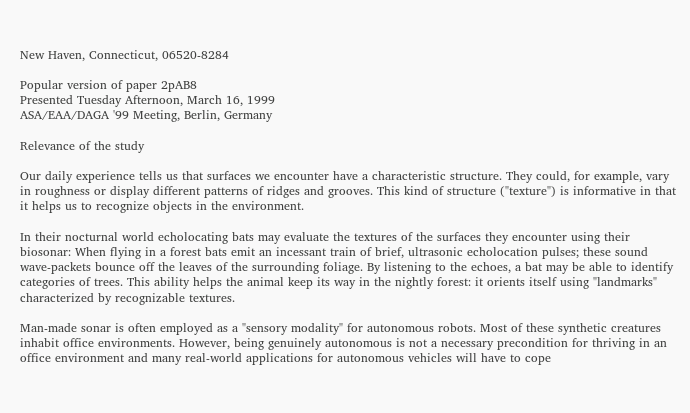New Haven, Connecticut, 06520-8284

Popular version of paper 2pAB8
Presented Tuesday Afternoon, March 16, 1999
ASA/EAA/DAGA '99 Meeting, Berlin, Germany

Relevance of the study

Our daily experience tells us that surfaces we encounter have a characteristic structure. They could, for example, vary in roughness or display different patterns of ridges and grooves. This kind of structure ("texture") is informative in that it helps us to recognize objects in the environment.

In their nocturnal world echolocating bats may evaluate the textures of the surfaces they encounter using their biosonar: When flying in a forest bats emit an incessant train of brief, ultrasonic echolocation pulses; these sound wave-packets bounce off the leaves of the surrounding foliage. By listening to the echoes, a bat may be able to identify categories of trees. This ability helps the animal keep its way in the nightly forest: it orients itself using "landmarks" characterized by recognizable textures.

Man-made sonar is often employed as a "sensory modality" for autonomous robots. Most of these synthetic creatures inhabit office environments. However, being genuinely autonomous is not a necessary precondition for thriving in an office environment and many real-world applications for autonomous vehicles will have to cope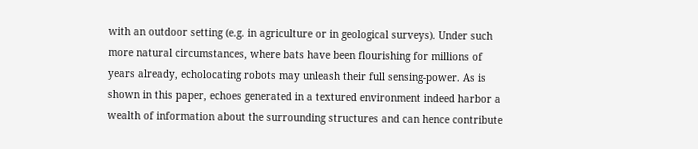with an outdoor setting (e.g. in agriculture or in geological surveys). Under such more natural circumstances, where bats have been flourishing for millions of years already, echolocating robots may unleash their full sensing-power. As is shown in this paper, echoes generated in a textured environment indeed harbor a wealth of information about the surrounding structures and can hence contribute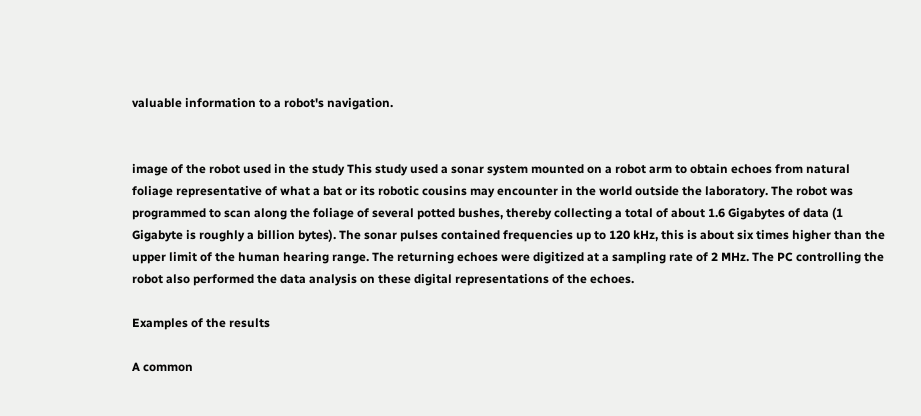valuable information to a robot's navigation.


image of the robot used in the study This study used a sonar system mounted on a robot arm to obtain echoes from natural foliage representative of what a bat or its robotic cousins may encounter in the world outside the laboratory. The robot was programmed to scan along the foliage of several potted bushes, thereby collecting a total of about 1.6 Gigabytes of data (1 Gigabyte is roughly a billion bytes). The sonar pulses contained frequencies up to 120 kHz, this is about six times higher than the upper limit of the human hearing range. The returning echoes were digitized at a sampling rate of 2 MHz. The PC controlling the robot also performed the data analysis on these digital representations of the echoes.

Examples of the results

A common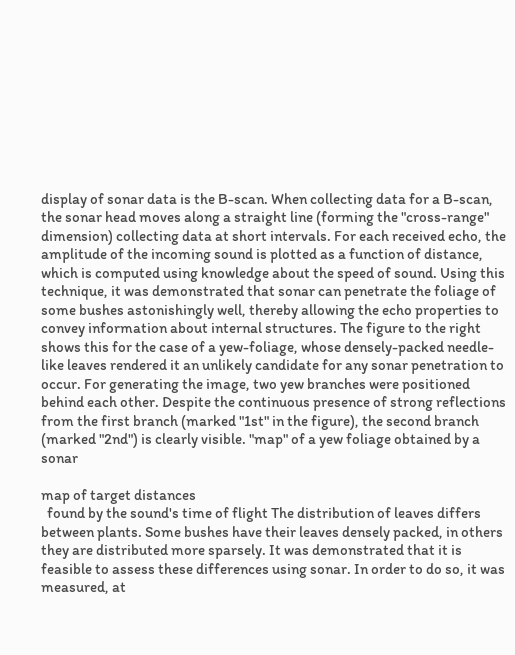display of sonar data is the B-scan. When collecting data for a B-scan, the sonar head moves along a straight line (forming the "cross-range" dimension) collecting data at short intervals. For each received echo, the amplitude of the incoming sound is plotted as a function of distance, which is computed using knowledge about the speed of sound. Using this technique, it was demonstrated that sonar can penetrate the foliage of some bushes astonishingly well, thereby allowing the echo properties to convey information about internal structures. The figure to the right shows this for the case of a yew-foliage, whose densely-packed needle-like leaves rendered it an unlikely candidate for any sonar penetration to occur. For generating the image, two yew branches were positioned behind each other. Despite the continuous presence of strong reflections from the first branch (marked "1st" in the figure), the second branch (marked "2nd") is clearly visible. "map" of a yew foliage obtained by a sonar

map of target distances
  found by the sound's time of flight The distribution of leaves differs between plants. Some bushes have their leaves densely packed, in others they are distributed more sparsely. It was demonstrated that it is feasible to assess these differences using sonar. In order to do so, it was measured, at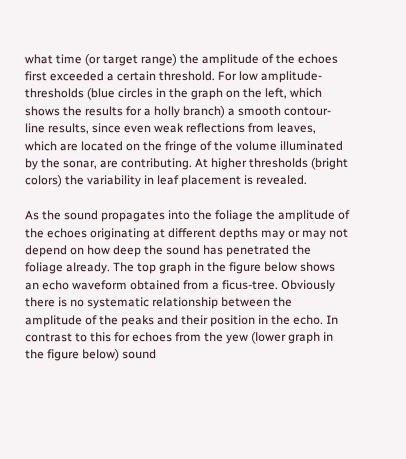what time (or target range) the amplitude of the echoes first exceeded a certain threshold. For low amplitude-thresholds (blue circles in the graph on the left, which shows the results for a holly branch) a smooth contour-line results, since even weak reflections from leaves, which are located on the fringe of the volume illuminated by the sonar, are contributing. At higher thresholds (bright colors) the variability in leaf placement is revealed.

As the sound propagates into the foliage the amplitude of the echoes originating at different depths may or may not depend on how deep the sound has penetrated the foliage already. The top graph in the figure below shows an echo waveform obtained from a ficus-tree. Obviously there is no systematic relationship between the amplitude of the peaks and their position in the echo. In contrast to this for echoes from the yew (lower graph in the figure below) sound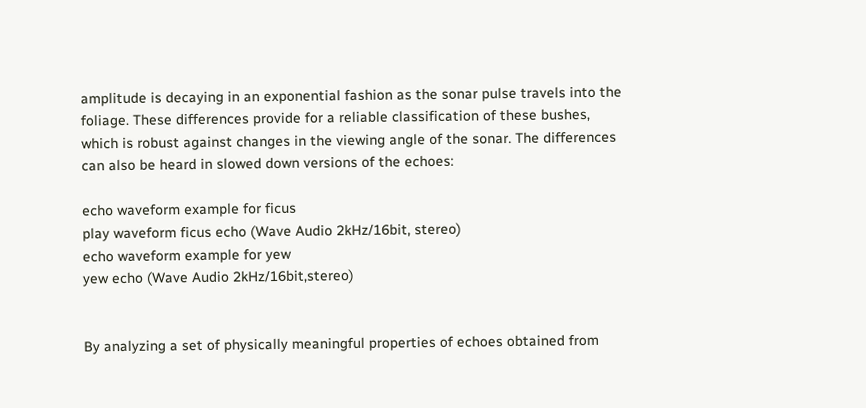amplitude is decaying in an exponential fashion as the sonar pulse travels into the foliage. These differences provide for a reliable classification of these bushes, which is robust against changes in the viewing angle of the sonar. The differences can also be heard in slowed down versions of the echoes:

echo waveform example for ficus
play waveform ficus echo (Wave Audio 2kHz/16bit, stereo)
echo waveform example for yew
yew echo (Wave Audio 2kHz/16bit,stereo)


By analyzing a set of physically meaningful properties of echoes obtained from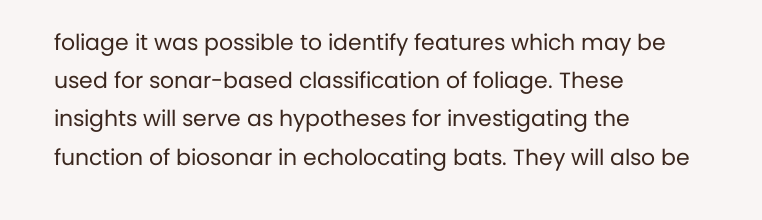foliage it was possible to identify features which may be used for sonar-based classification of foliage. These insights will serve as hypotheses for investigating the function of biosonar in echolocating bats. They will also be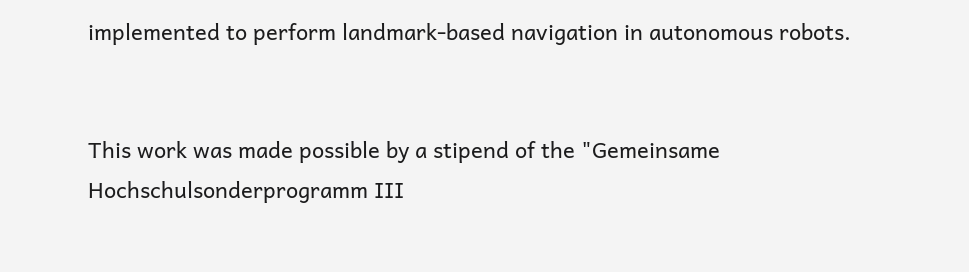implemented to perform landmark-based navigation in autonomous robots.


This work was made possible by a stipend of the "Gemeinsame Hochschulsonderprogramm III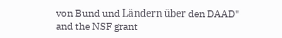von Bund und Ländern über den DAAD" and the NSF grant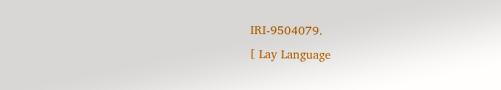IRI-9504079.
[ Lay Language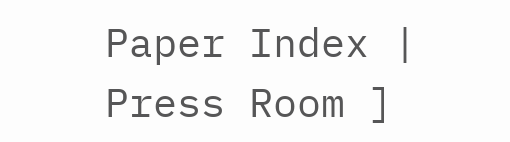Paper Index | Press Room ]